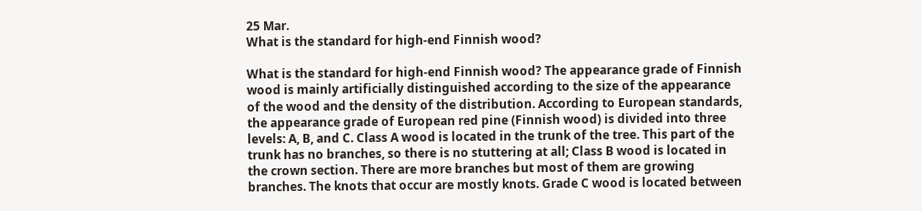25 Mar.
What is the standard for high-end Finnish wood?

What is the standard for high-end Finnish wood? The appearance grade of Finnish wood is mainly artificially distinguished according to the size of the appearance of the wood and the density of the distribution. According to European standards, the appearance grade of European red pine (Finnish wood) is divided into three levels: A, B, and C. Class A wood is located in the trunk of the tree. This part of the trunk has no branches, so there is no stuttering at all; Class B wood is located in the crown section. There are more branches but most of them are growing branches. The knots that occur are mostly knots. Grade C wood is located between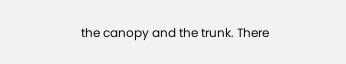the canopy and the trunk. There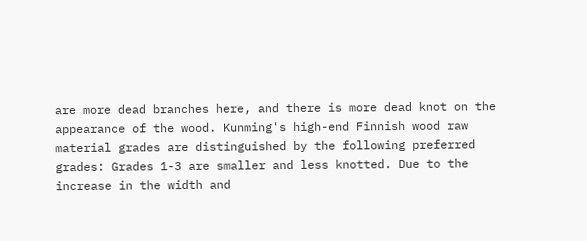are more dead branches here, and there is more dead knot on the appearance of the wood. Kunming's high-end Finnish wood raw material grades are distinguished by the following preferred grades: Grades 1-3 are smaller and less knotted. Due to the increase in the width and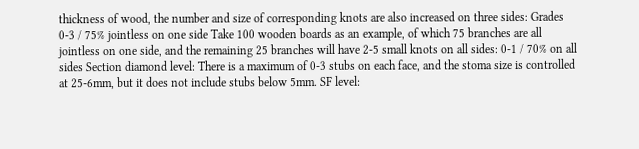thickness of wood, the number and size of corresponding knots are also increased on three sides: Grades 0-3 / 75% jointless on one side Take 100 wooden boards as an example, of which 75 branches are all jointless on one side, and the remaining 25 branches will have 2-5 small knots on all sides: 0-1 / 70% on all sides Section diamond level: There is a maximum of 0-3 stubs on each face, and the stoma size is controlled at 25-6mm, but it does not include stubs below 5mm. SF level: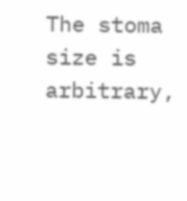The stoma size is arbitrary,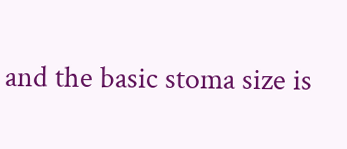and the basic stoma size is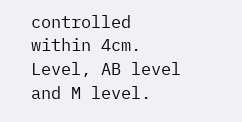controlled within 4cm. Level, AB level and M level.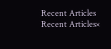Recent Articles
Recent Articles×